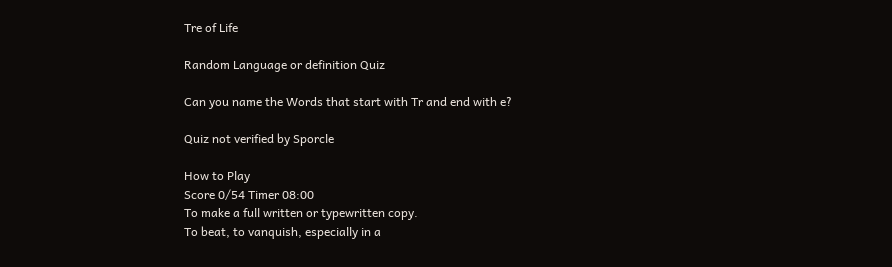Tre of Life

Random Language or definition Quiz

Can you name the Words that start with Tr and end with e?

Quiz not verified by Sporcle

How to Play
Score 0/54 Timer 08:00
To make a full written or typewritten copy.
To beat, to vanquish, especially in a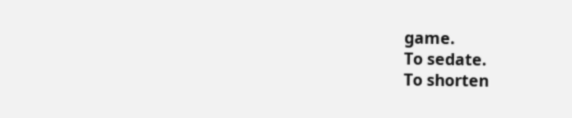game.
To sedate.
To shorten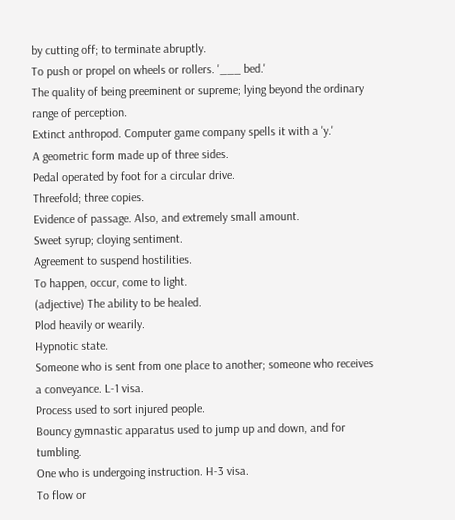by cutting off; to terminate abruptly.
To push or propel on wheels or rollers. '___ bed.'
The quality of being preeminent or supreme; lying beyond the ordinary range of perception.
Extinct anthropod. Computer game company spells it with a 'y.'
A geometric form made up of three sides.
Pedal operated by foot for a circular drive.
Threefold; three copies.
Evidence of passage. Also, and extremely small amount.
Sweet syrup; cloying sentiment.
Agreement to suspend hostilities.
To happen, occur, come to light.
(adjective) The ability to be healed.
Plod heavily or wearily.
Hypnotic state.
Someone who is sent from one place to another; someone who receives a conveyance. L-1 visa.
Process used to sort injured people.
Bouncy gymnastic apparatus used to jump up and down, and for tumbling.
One who is undergoing instruction. H-3 visa.
To flow or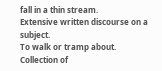fall in a thin stream.
Extensive written discourse on a subject.
To walk or tramp about.
Collection of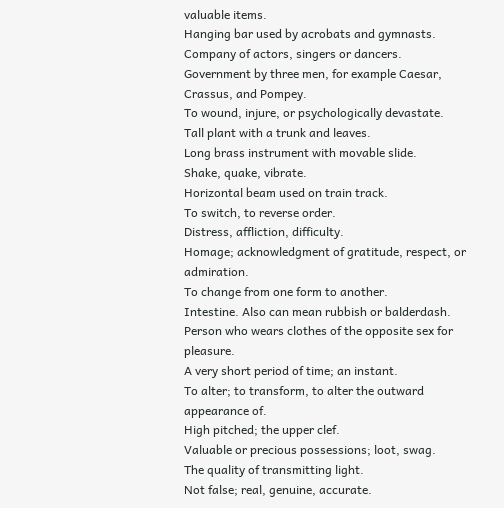valuable items.
Hanging bar used by acrobats and gymnasts.
Company of actors, singers or dancers.
Government by three men, for example Caesar, Crassus, and Pompey.
To wound, injure, or psychologically devastate.
Tall plant with a trunk and leaves.
Long brass instrument with movable slide.
Shake, quake, vibrate.
Horizontal beam used on train track.
To switch, to reverse order.
Distress, affliction, difficulty.
Homage; acknowledgment of gratitude, respect, or admiration.
To change from one form to another.
Intestine. Also can mean rubbish or balderdash.
Person who wears clothes of the opposite sex for pleasure.
A very short period of time; an instant.
To alter; to transform, to alter the outward appearance of.
High pitched; the upper clef.
Valuable or precious possessions; loot, swag.
The quality of transmitting light.
Not false; real, genuine, accurate.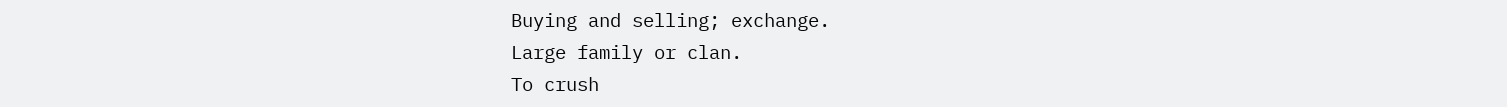Buying and selling; exchange.
Large family or clan.
To crush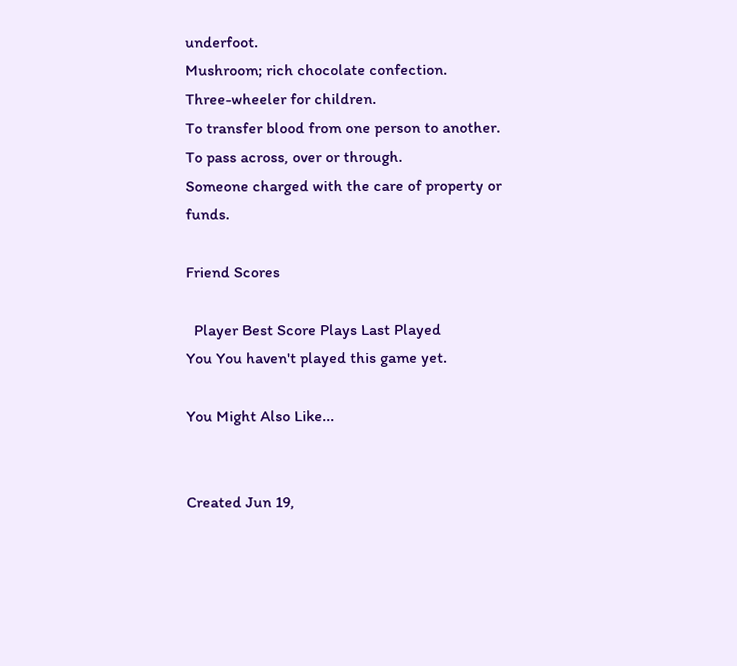underfoot.
Mushroom; rich chocolate confection.
Three-wheeler for children.
To transfer blood from one person to another.
To pass across, over or through.
Someone charged with the care of property or funds.

Friend Scores

  Player Best Score Plays Last Played
You You haven't played this game yet.

You Might Also Like...


Created Jun 19,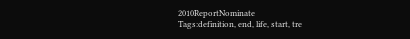2010ReportNominate
Tags:definition, end, life, start, tre